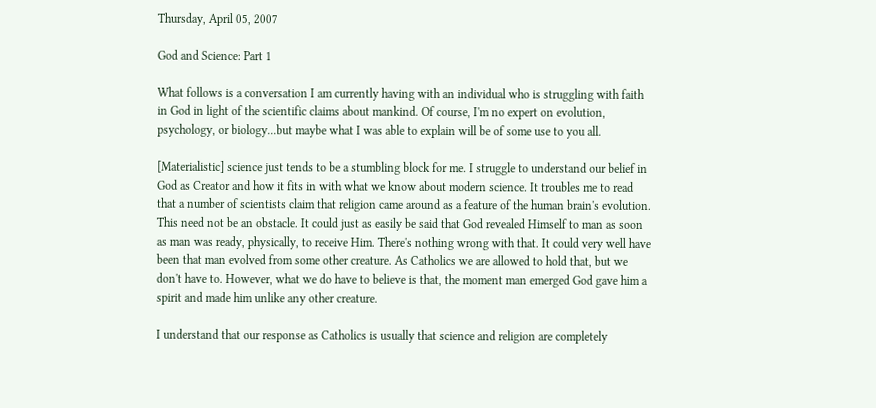Thursday, April 05, 2007

God and Science: Part 1

What follows is a conversation I am currently having with an individual who is struggling with faith in God in light of the scientific claims about mankind. Of course, I'm no expert on evolution, psychology, or biology...but maybe what I was able to explain will be of some use to you all.

[Materialistic] science just tends to be a stumbling block for me. I struggle to understand our belief in God as Creator and how it fits in with what we know about modern science. It troubles me to read that a number of scientists claim that religion came around as a feature of the human brain's evolution.
This need not be an obstacle. It could just as easily be said that God revealed Himself to man as soon as man was ready, physically, to receive Him. There's nothing wrong with that. It could very well have been that man evolved from some other creature. As Catholics we are allowed to hold that, but we don't have to. However, what we do have to believe is that, the moment man emerged God gave him a spirit and made him unlike any other creature.

I understand that our response as Catholics is usually that science and religion are completely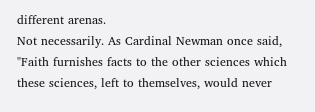different arenas.
Not necessarily. As Cardinal Newman once said, "Faith furnishes facts to the other sciences which these sciences, left to themselves, would never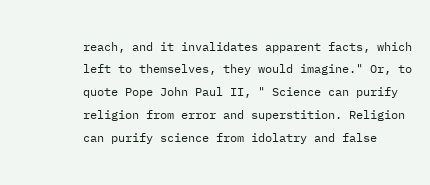reach, and it invalidates apparent facts, which left to themselves, they would imagine." Or, to quote Pope John Paul II, " Science can purify religion from error and superstition. Religion can purify science from idolatry and false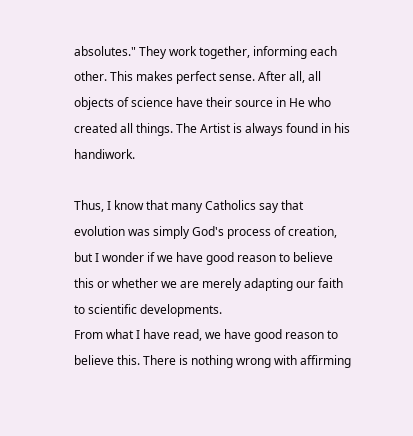absolutes." They work together, informing each other. This makes perfect sense. After all, all objects of science have their source in He who created all things. The Artist is always found in his handiwork.

Thus, I know that many Catholics say that evolution was simply God's process of creation, but I wonder if we have good reason to believe this or whether we are merely adapting our faith to scientific developments.
From what I have read, we have good reason to believe this. There is nothing wrong with affirming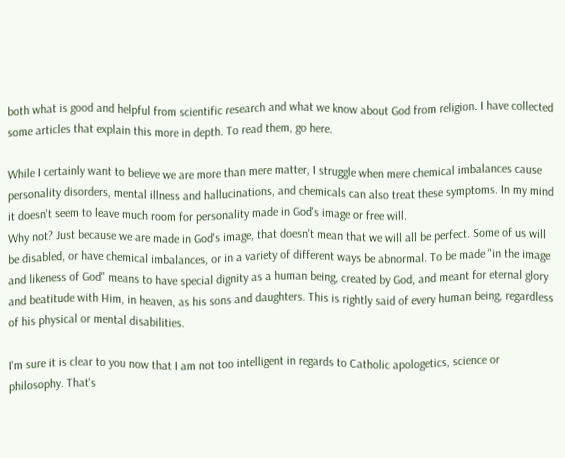both what is good and helpful from scientific research and what we know about God from religion. I have collected some articles that explain this more in depth. To read them, go here.

While I certainly want to believe we are more than mere matter, I struggle when mere chemical imbalances cause personality disorders, mental illness and hallucinations, and chemicals can also treat these symptoms. In my mind it doesn't seem to leave much room for personality made in God's image or free will.
Why not? Just because we are made in God's image, that doesn't mean that we will all be perfect. Some of us will be disabled, or have chemical imbalances, or in a variety of different ways be abnormal. To be made "in the image and likeness of God" means to have special dignity as a human being, created by God, and meant for eternal glory and beatitude with Him, in heaven, as his sons and daughters. This is rightly said of every human being, regardless of his physical or mental disabilities.

I'm sure it is clear to you now that I am not too intelligent in regards to Catholic apologetics, science or philosophy. That's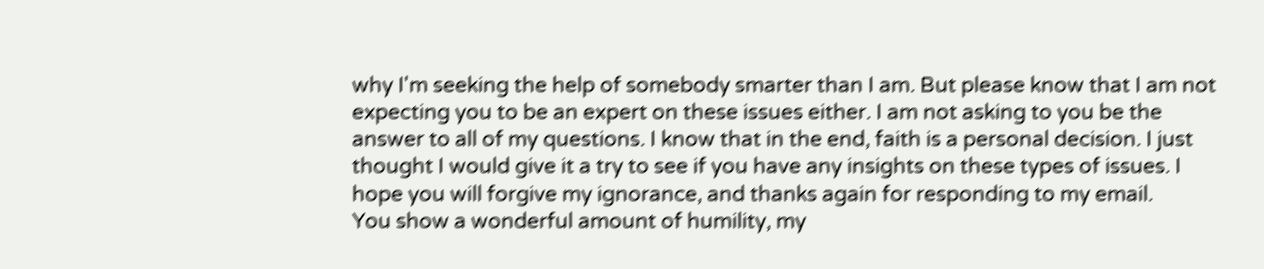why I'm seeking the help of somebody smarter than I am. But please know that I am not expecting you to be an expert on these issues either. I am not asking to you be the answer to all of my questions. I know that in the end, faith is a personal decision. I just thought I would give it a try to see if you have any insights on these types of issues. I hope you will forgive my ignorance, and thanks again for responding to my email.
You show a wonderful amount of humility, my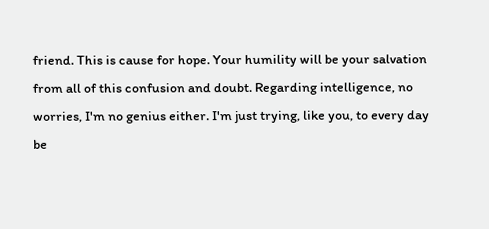friend. This is cause for hope. Your humility will be your salvation from all of this confusion and doubt. Regarding intelligence, no worries, I'm no genius either. I'm just trying, like you, to every day be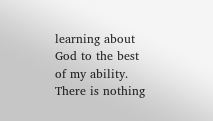learning about God to the best of my ability. There is nothing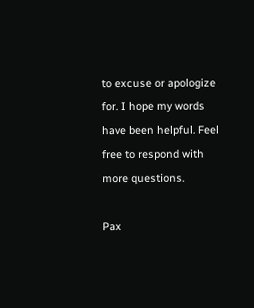to excuse or apologize for. I hope my words have been helpful. Feel free to respond with more questions.

Pax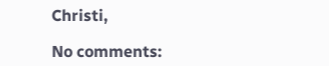Christi,

No comments: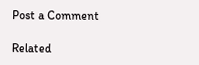Post a Comment

Related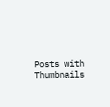Posts with Thumbnails